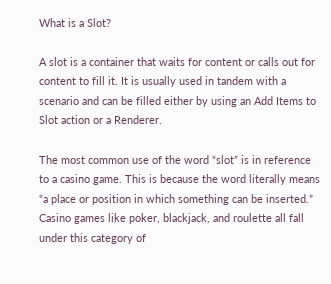What is a Slot?

A slot is a container that waits for content or calls out for content to fill it. It is usually used in tandem with a scenario and can be filled either by using an Add Items to Slot action or a Renderer.

The most common use of the word “slot” is in reference to a casino game. This is because the word literally means “a place or position in which something can be inserted.” Casino games like poker, blackjack, and roulette all fall under this category of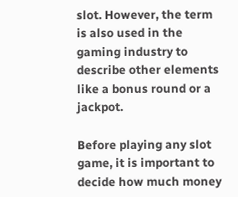slot. However, the term is also used in the gaming industry to describe other elements like a bonus round or a jackpot.

Before playing any slot game, it is important to decide how much money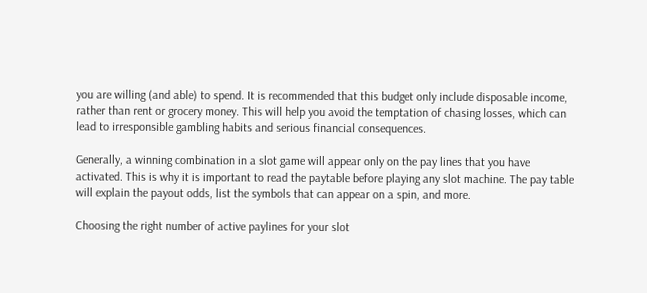you are willing (and able) to spend. It is recommended that this budget only include disposable income, rather than rent or grocery money. This will help you avoid the temptation of chasing losses, which can lead to irresponsible gambling habits and serious financial consequences.

Generally, a winning combination in a slot game will appear only on the pay lines that you have activated. This is why it is important to read the paytable before playing any slot machine. The pay table will explain the payout odds, list the symbols that can appear on a spin, and more.

Choosing the right number of active paylines for your slot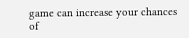game can increase your chances of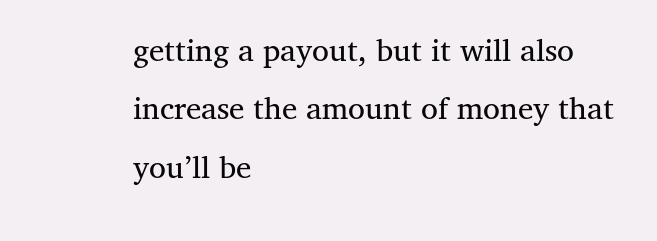getting a payout, but it will also increase the amount of money that you’ll be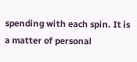spending with each spin. It is a matter of personal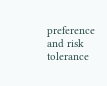preference and risk tolerance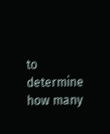to determine how many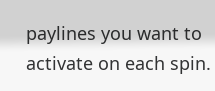paylines you want to activate on each spin.